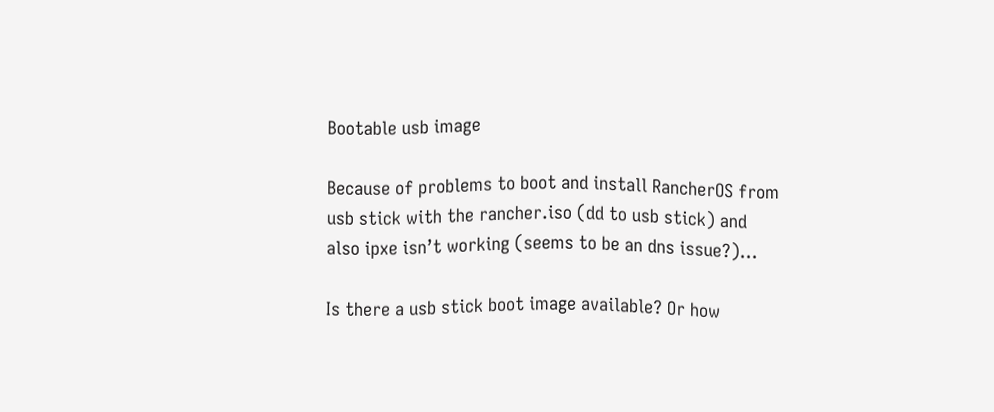Bootable usb image

Because of problems to boot and install RancherOS from usb stick with the rancher.iso (dd to usb stick) and also ipxe isn’t working (seems to be an dns issue?)…

Is there a usb stick boot image available? Or how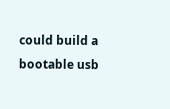could build a bootable usb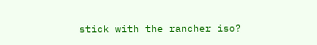stick with the rancher iso?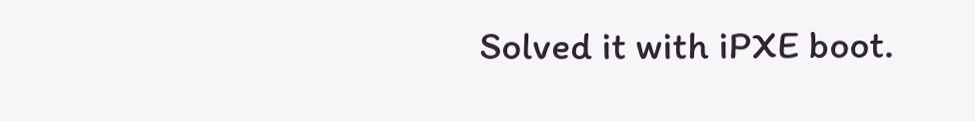Solved it with iPXE boot.